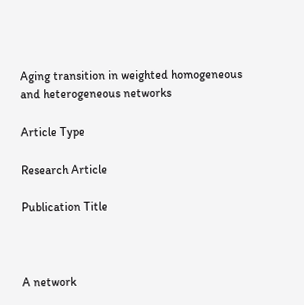Aging transition in weighted homogeneous and heterogeneous networks

Article Type

Research Article

Publication Title



A network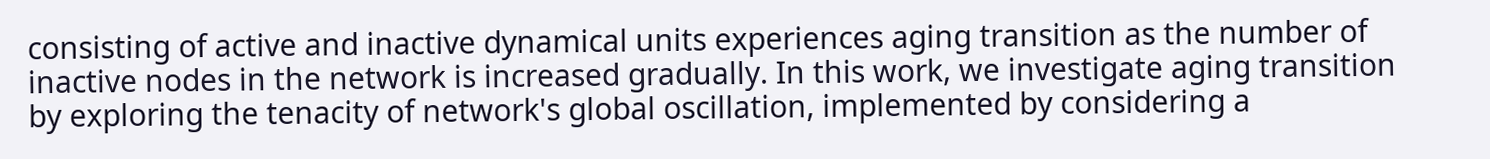consisting of active and inactive dynamical units experiences aging transition as the number of inactive nodes in the network is increased gradually. In this work, we investigate aging transition by exploring the tenacity of network's global oscillation, implemented by considering a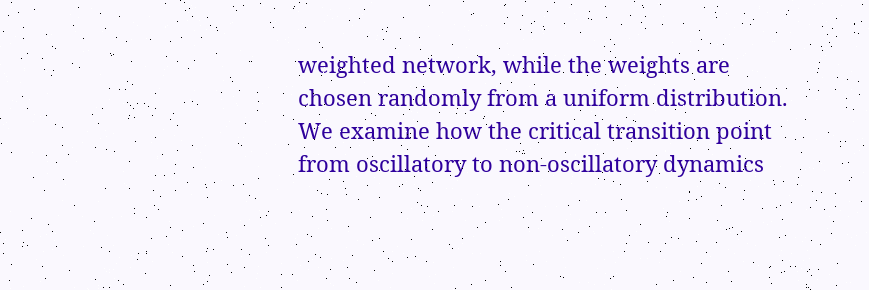weighted network, while the weights are chosen randomly from a uniform distribution. We examine how the critical transition point from oscillatory to non-oscillatory dynamics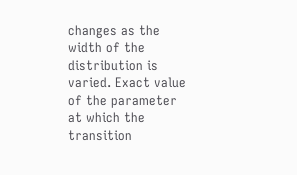changes as the width of the distribution is varied. Exact value of the parameter at which the transition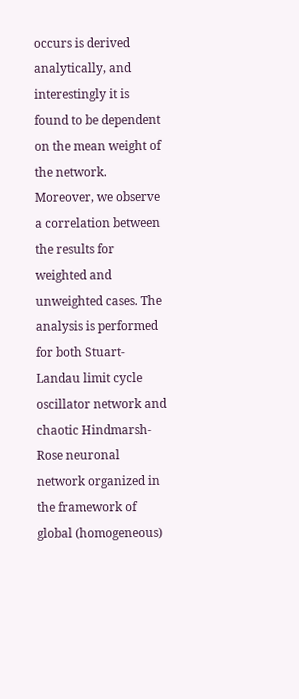occurs is derived analytically, and interestingly it is found to be dependent on the mean weight of the network. Moreover, we observe a correlation between the results for weighted and unweighted cases. The analysis is performed for both Stuart-Landau limit cycle oscillator network and chaotic Hindmarsh-Rose neuronal network organized in the framework of global (homogeneous)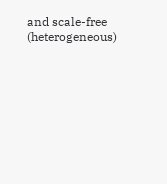and scale-free (heterogeneous)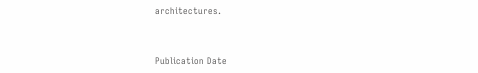architectures.



Publication Date